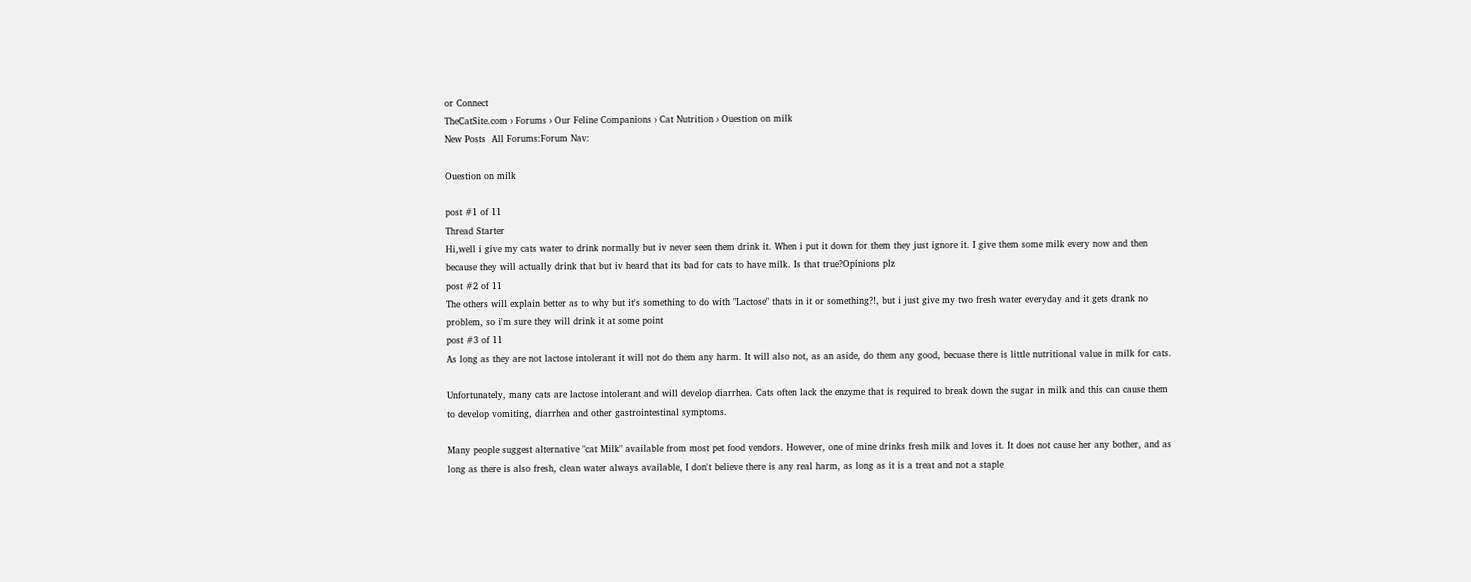or Connect
TheCatSite.com › Forums › Our Feline Companions › Cat Nutrition › Ouestion on milk
New Posts  All Forums:Forum Nav:

Ouestion on milk

post #1 of 11
Thread Starter
Hi,well i give my cats water to drink normally but iv never seen them drink it. When i put it down for them they just ignore it. I give them some milk every now and then because they will actually drink that but iv heard that its bad for cats to have milk. Is that true?Opinions plz
post #2 of 11
The others will explain better as to why but it's something to do with "Lactose" thats in it or something?!, but i just give my two fresh water everyday and it gets drank no problem, so i'm sure they will drink it at some point
post #3 of 11
As long as they are not lactose intolerant it will not do them any harm. It will also not, as an aside, do them any good, becuase there is little nutritional value in milk for cats.

Unfortunately, many cats are lactose intolerant and will develop diarrhea. Cats often lack the enzyme that is required to break down the sugar in milk and this can cause them to develop vomiting, diarrhea and other gastrointestinal symptoms.

Many people suggest alternative "cat Milk" available from most pet food vendors. However, one of mine drinks fresh milk and loves it. It does not cause her any bother, and as long as there is also fresh, clean water always available, I don't believe there is any real harm, as long as it is a treat and not a staple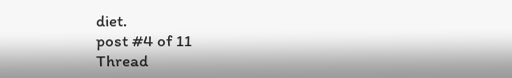diet.
post #4 of 11
Thread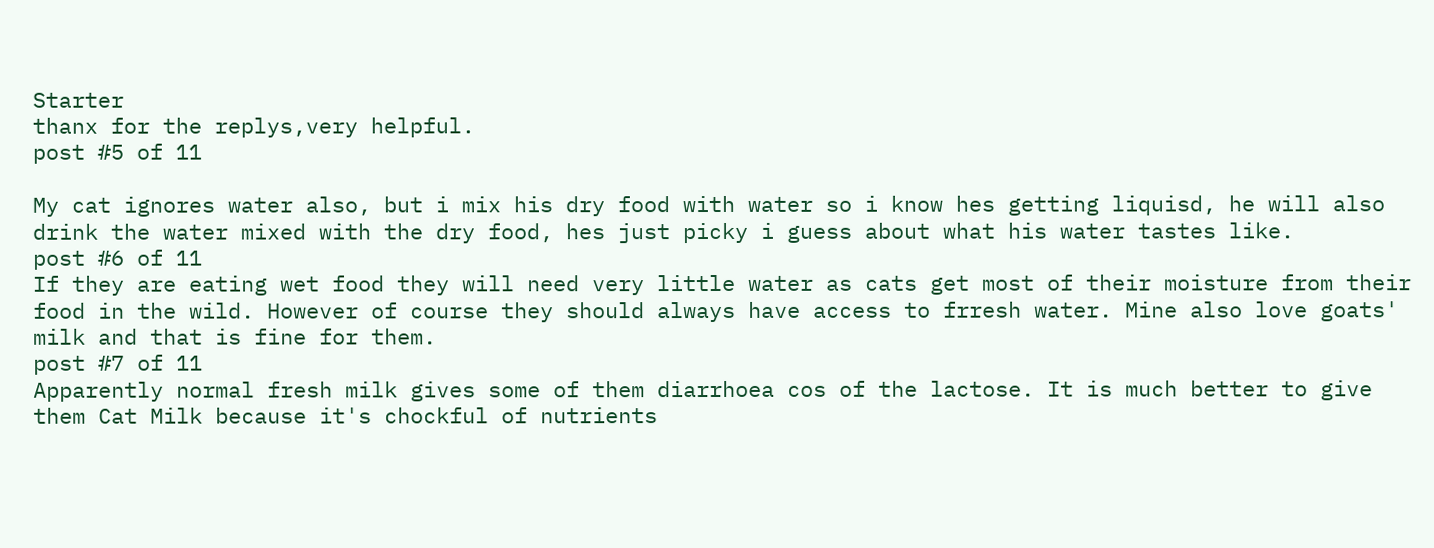Starter
thanx for the replys,very helpful.
post #5 of 11

My cat ignores water also, but i mix his dry food with water so i know hes getting liquisd, he will also drink the water mixed with the dry food, hes just picky i guess about what his water tastes like.
post #6 of 11
If they are eating wet food they will need very little water as cats get most of their moisture from their food in the wild. However of course they should always have access to frresh water. Mine also love goats' milk and that is fine for them.
post #7 of 11
Apparently normal fresh milk gives some of them diarrhoea cos of the lactose. It is much better to give them Cat Milk because it's chockful of nutrients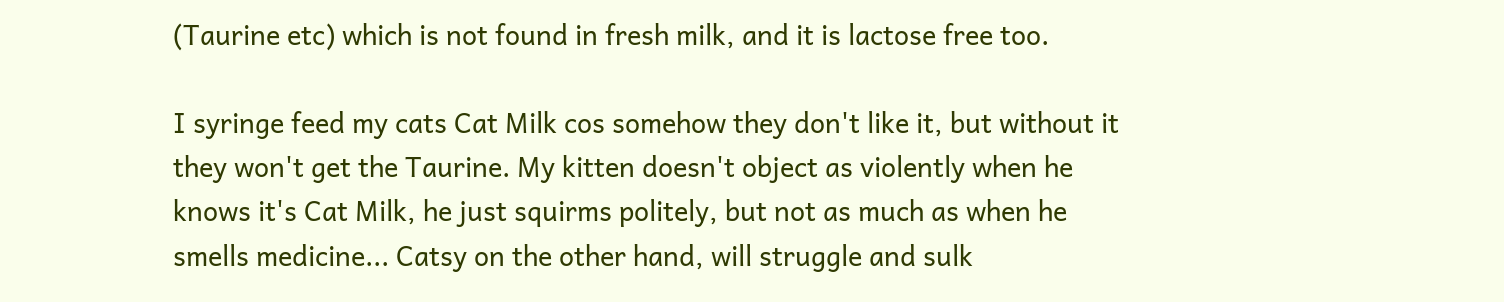(Taurine etc) which is not found in fresh milk, and it is lactose free too.

I syringe feed my cats Cat Milk cos somehow they don't like it, but without it they won't get the Taurine. My kitten doesn't object as violently when he knows it's Cat Milk, he just squirms politely, but not as much as when he smells medicine... Catsy on the other hand, will struggle and sulk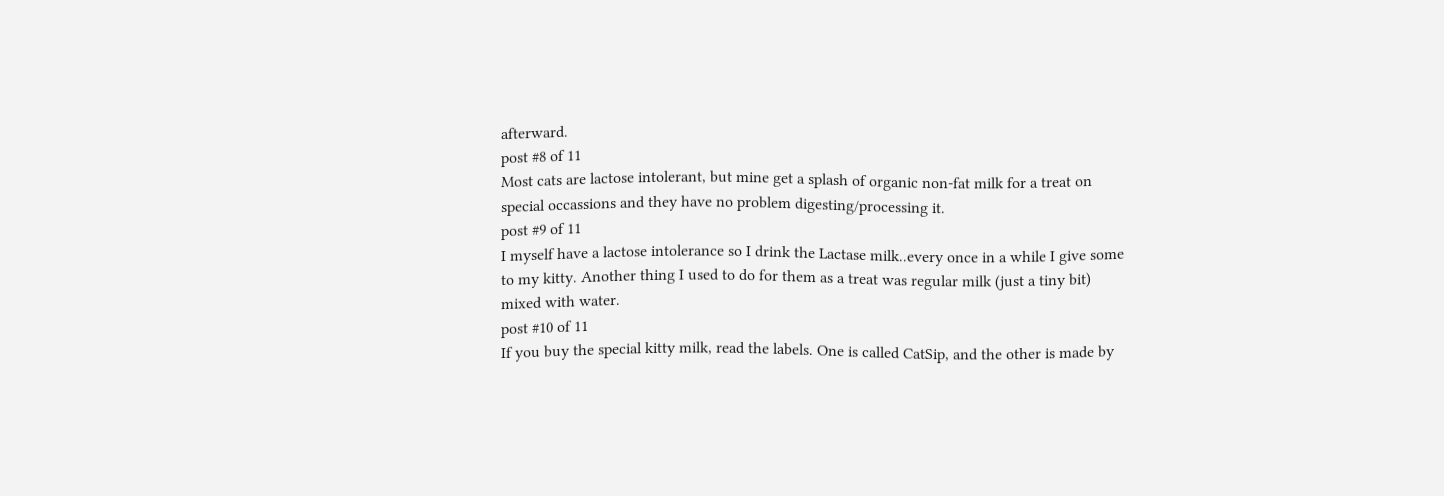afterward.
post #8 of 11
Most cats are lactose intolerant, but mine get a splash of organic non-fat milk for a treat on special occassions and they have no problem digesting/processing it.
post #9 of 11
I myself have a lactose intolerance so I drink the Lactase milk..every once in a while I give some to my kitty. Another thing I used to do for them as a treat was regular milk (just a tiny bit) mixed with water.
post #10 of 11
If you buy the special kitty milk, read the labels. One is called CatSip, and the other is made by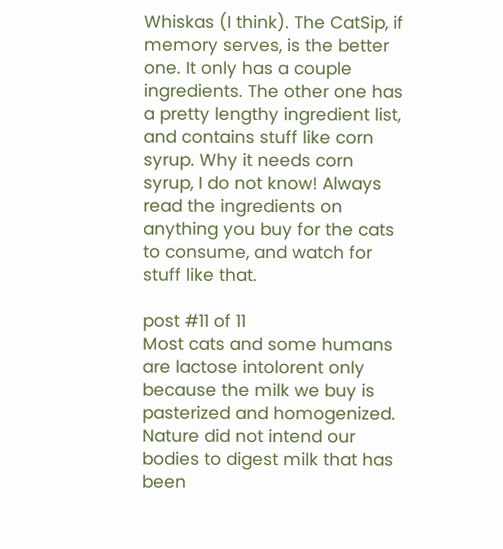Whiskas (I think). The CatSip, if memory serves, is the better one. It only has a couple ingredients. The other one has a pretty lengthy ingredient list, and contains stuff like corn syrup. Why it needs corn syrup, I do not know! Always read the ingredients on anything you buy for the cats to consume, and watch for stuff like that.

post #11 of 11
Most cats and some humans are lactose intolorent only because the milk we buy is pasterized and homogenized. Nature did not intend our bodies to digest milk that has been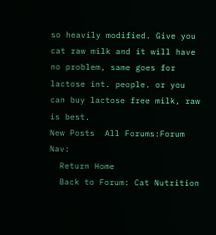so heavily modified. Give you cat raw milk and it will have no problem, same goes for lactose int. people. or you can buy lactose free milk, raw is best.
New Posts  All Forums:Forum Nav:
  Return Home
  Back to Forum: Cat Nutrition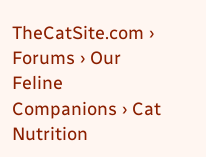TheCatSite.com › Forums › Our Feline Companions › Cat Nutrition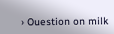› Ouestion on milk